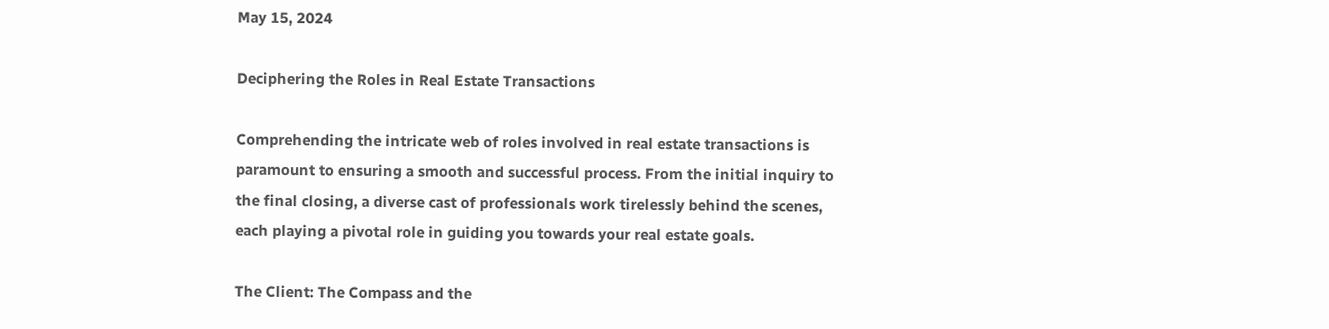May 15, 2024

Deciphering the Roles in Real Estate Transactions

Comprehending the intricate web of roles involved in real estate transactions is paramount to ensuring a smooth and successful process. From the initial inquiry to the final closing, a diverse cast of professionals work tirelessly behind the scenes, each playing a pivotal role in guiding you towards your real estate goals.

The Client: The Compass and the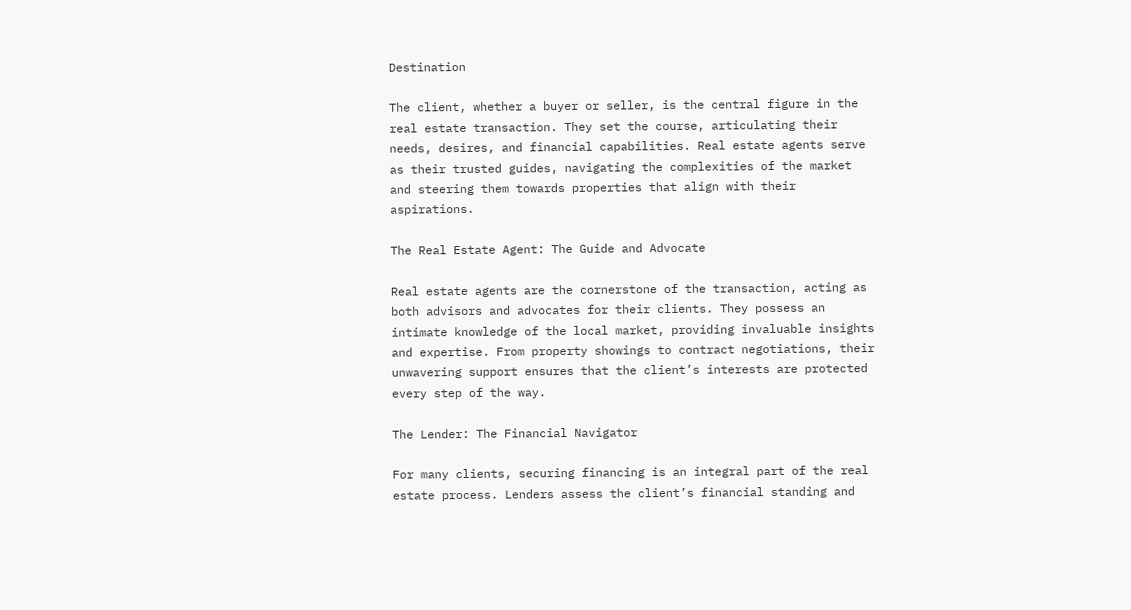Destination

The client, whether a buyer or seller, is the central figure in the real estate transaction. They set the course, articulating their needs, desires, and financial capabilities. Real estate agents serve as their trusted guides, navigating the complexities of the market and steering them towards properties that align with their aspirations.

The Real Estate Agent: The Guide and Advocate

Real estate agents are the cornerstone of the transaction, acting as both advisors and advocates for their clients. They possess an intimate knowledge of the local market, providing invaluable insights and expertise. From property showings to contract negotiations, their unwavering support ensures that the client’s interests are protected every step of the way.

The Lender: The Financial Navigator

For many clients, securing financing is an integral part of the real estate process. Lenders assess the client’s financial standing and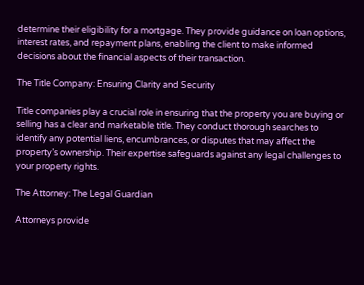determine their eligibility for a mortgage. They provide guidance on loan options, interest rates, and repayment plans, enabling the client to make informed decisions about the financial aspects of their transaction.

The Title Company: Ensuring Clarity and Security

Title companies play a crucial role in ensuring that the property you are buying or selling has a clear and marketable title. They conduct thorough searches to identify any potential liens, encumbrances, or disputes that may affect the property’s ownership. Their expertise safeguards against any legal challenges to your property rights.

The Attorney: The Legal Guardian

Attorneys provide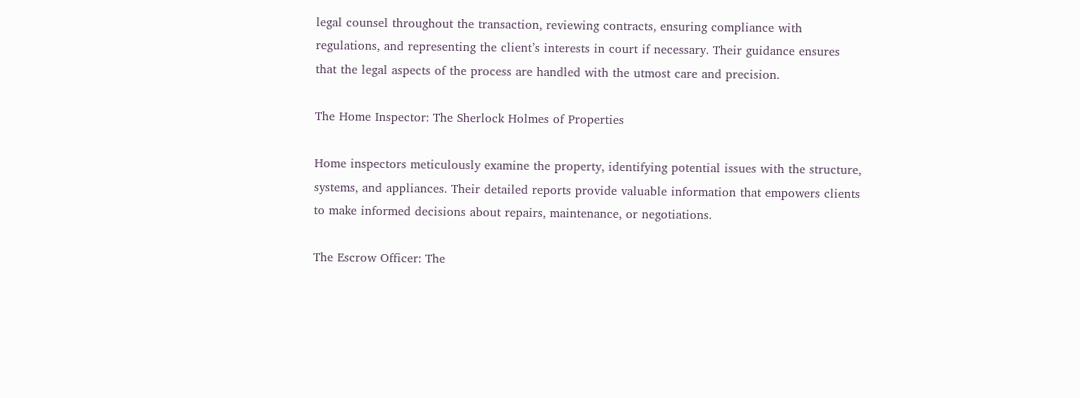legal counsel throughout the transaction, reviewing contracts, ensuring compliance with regulations, and representing the client’s interests in court if necessary. Their guidance ensures that the legal aspects of the process are handled with the utmost care and precision.

The Home Inspector: The Sherlock Holmes of Properties

Home inspectors meticulously examine the property, identifying potential issues with the structure, systems, and appliances. Their detailed reports provide valuable information that empowers clients to make informed decisions about repairs, maintenance, or negotiations.

The Escrow Officer: The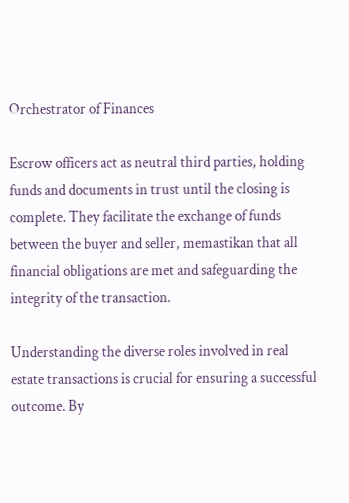Orchestrator of Finances

Escrow officers act as neutral third parties, holding funds and documents in trust until the closing is complete. They facilitate the exchange of funds between the buyer and seller, memastikan that all financial obligations are met and safeguarding the integrity of the transaction.

Understanding the diverse roles involved in real estate transactions is crucial for ensuring a successful outcome. By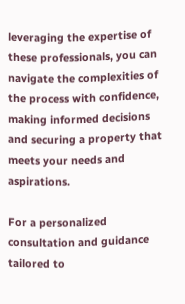leveraging the expertise of these professionals, you can navigate the complexities of the process with confidence, making informed decisions and securing a property that meets your needs and aspirations.

For a personalized consultation and guidance tailored to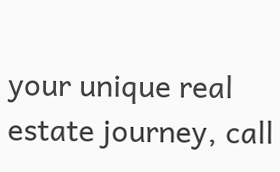your unique real estate journey, call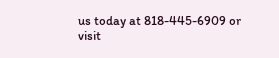us today at 818-445-6909 or visit